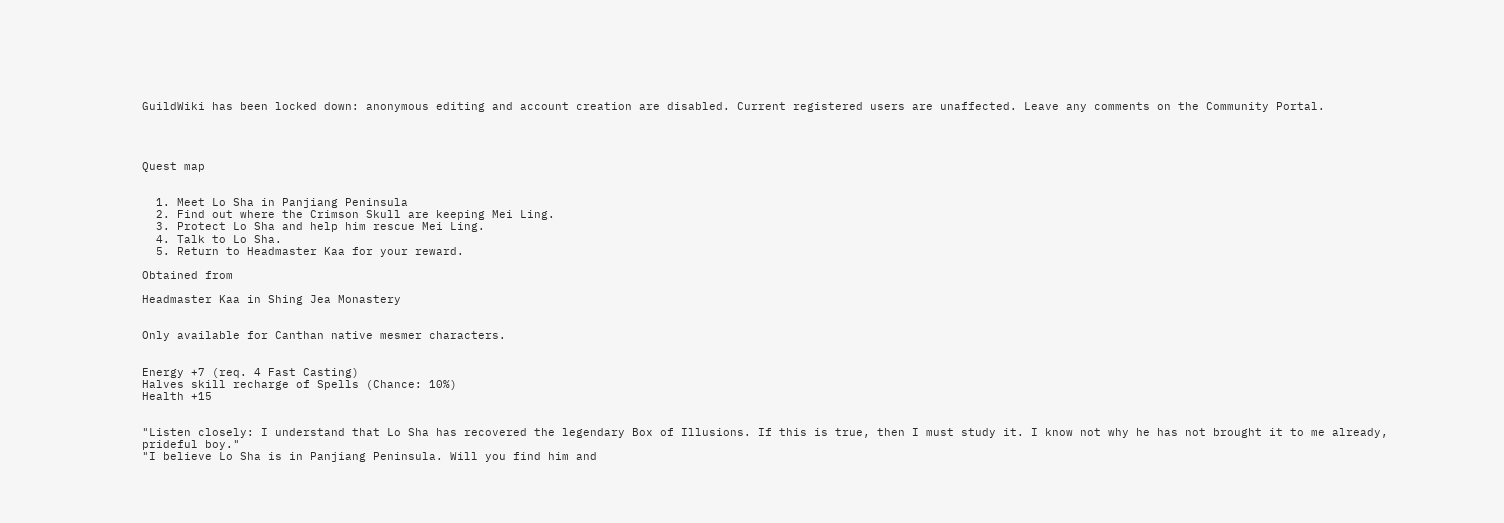GuildWiki has been locked down: anonymous editing and account creation are disabled. Current registered users are unaffected. Leave any comments on the Community Portal.




Quest map


  1. Meet Lo Sha in Panjiang Peninsula
  2. Find out where the Crimson Skull are keeping Mei Ling.
  3. Protect Lo Sha and help him rescue Mei Ling.
  4. Talk to Lo Sha.
  5. Return to Headmaster Kaa for your reward.

Obtained from

Headmaster Kaa in Shing Jea Monastery


Only available for Canthan native mesmer characters.


Energy +7 (req. 4 Fast Casting)
Halves skill recharge of Spells (Chance: 10%)
Health +15


"Listen closely: I understand that Lo Sha has recovered the legendary Box of Illusions. If this is true, then I must study it. I know not why he has not brought it to me already, prideful boy."
"I believe Lo Sha is in Panjiang Peninsula. Will you find him and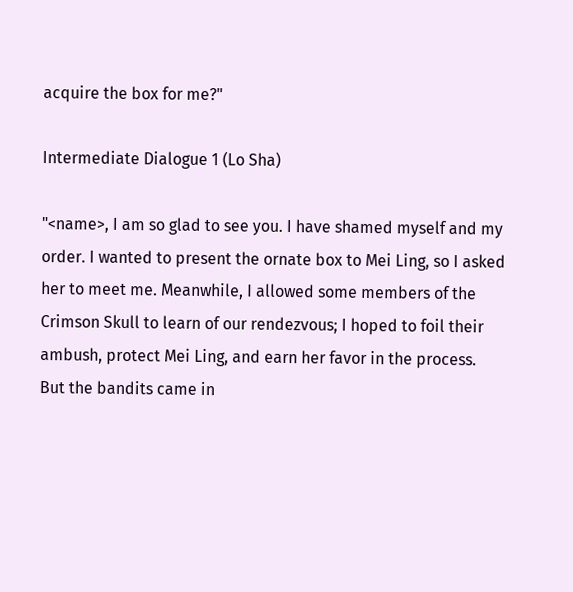acquire the box for me?"

Intermediate Dialogue 1 (Lo Sha)

"<name>, I am so glad to see you. I have shamed myself and my order. I wanted to present the ornate box to Mei Ling, so I asked her to meet me. Meanwhile, I allowed some members of the Crimson Skull to learn of our rendezvous; I hoped to foil their ambush, protect Mei Ling, and earn her favor in the process. But the bandits came in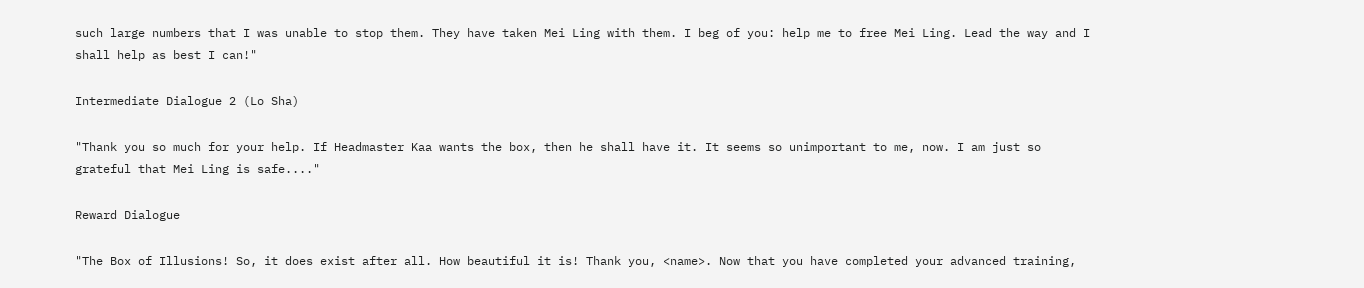such large numbers that I was unable to stop them. They have taken Mei Ling with them. I beg of you: help me to free Mei Ling. Lead the way and I shall help as best I can!"

Intermediate Dialogue 2 (Lo Sha)

"Thank you so much for your help. If Headmaster Kaa wants the box, then he shall have it. It seems so unimportant to me, now. I am just so grateful that Mei Ling is safe...."

Reward Dialogue

"The Box of Illusions! So, it does exist after all. How beautiful it is! Thank you, <name>. Now that you have completed your advanced training,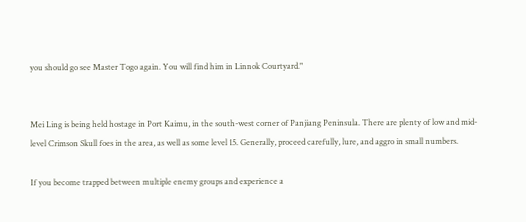you should go see Master Togo again. You will find him in Linnok Courtyard."


Mei Ling is being held hostage in Port Kaimu, in the south-west corner of Panjiang Peninsula. There are plenty of low and mid-level Crimson Skull foes in the area, as well as some level 15. Generally, proceed carefully, lure, and aggro in small numbers.

If you become trapped between multiple enemy groups and experience a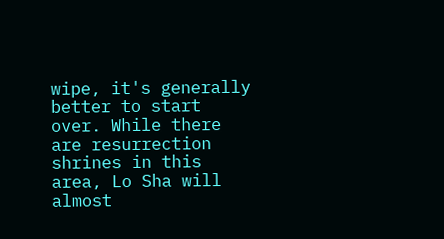wipe, it's generally better to start over. While there are resurrection shrines in this area, Lo Sha will almost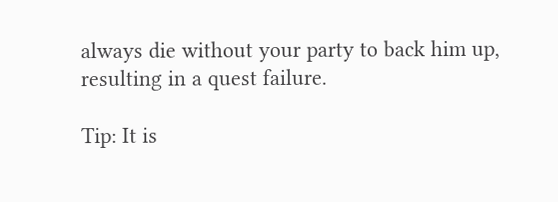always die without your party to back him up, resulting in a quest failure.

Tip: It is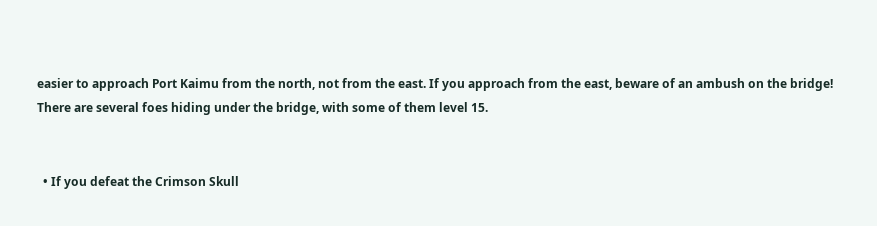easier to approach Port Kaimu from the north, not from the east. If you approach from the east, beware of an ambush on the bridge! There are several foes hiding under the bridge, with some of them level 15.


  • If you defeat the Crimson Skull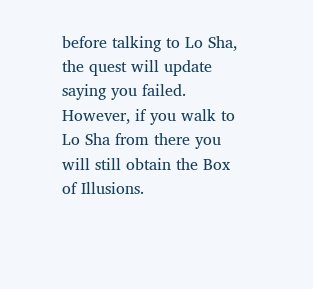before talking to Lo Sha, the quest will update saying you failed. However, if you walk to Lo Sha from there you will still obtain the Box of Illusions.